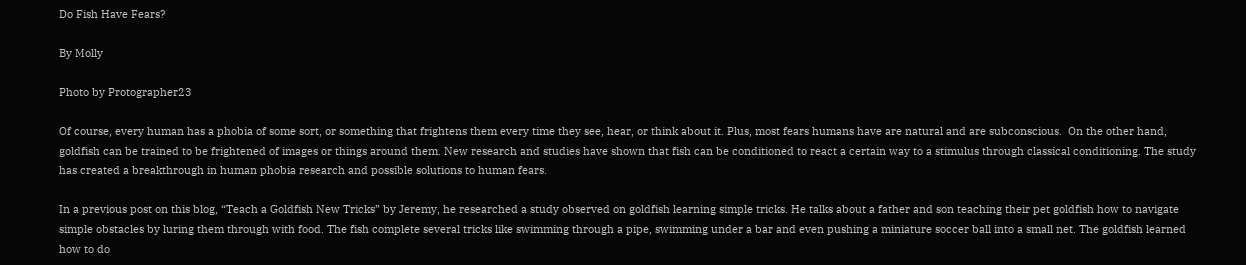Do Fish Have Fears?

By Molly

Photo by Protographer23

Of course, every human has a phobia of some sort, or something that frightens them every time they see, hear, or think about it. Plus, most fears humans have are natural and are subconscious.  On the other hand, goldfish can be trained to be frightened of images or things around them. New research and studies have shown that fish can be conditioned to react a certain way to a stimulus through classical conditioning. The study has created a breakthrough in human phobia research and possible solutions to human fears.

In a previous post on this blog, “Teach a Goldfish New Tricks” by Jeremy, he researched a study observed on goldfish learning simple tricks. He talks about a father and son teaching their pet goldfish how to navigate simple obstacles by luring them through with food. The fish complete several tricks like swimming through a pipe, swimming under a bar and even pushing a miniature soccer ball into a small net. The goldfish learned how to do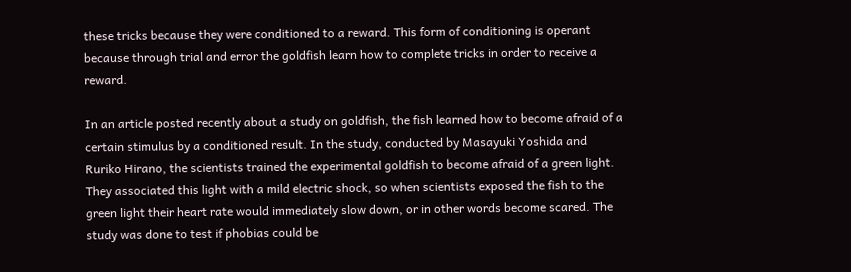these tricks because they were conditioned to a reward. This form of conditioning is operant because through trial and error the goldfish learn how to complete tricks in order to receive a reward.

In an article posted recently about a study on goldfish, the fish learned how to become afraid of a certain stimulus by a conditioned result. In the study, conducted by Masayuki Yoshida and Ruriko Hirano, the scientists trained the experimental goldfish to become afraid of a green light. They associated this light with a mild electric shock, so when scientists exposed the fish to the green light their heart rate would immediately slow down, or in other words become scared. The study was done to test if phobias could be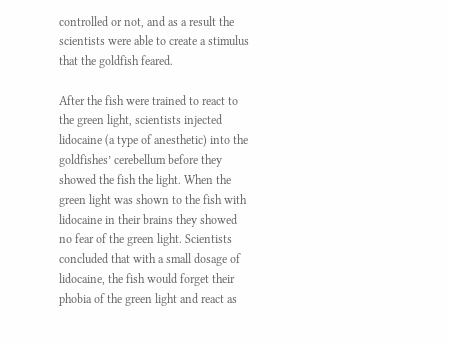controlled or not, and as a result the scientists were able to create a stimulus that the goldfish feared.

After the fish were trained to react to the green light, scientists injected lidocaine (a type of anesthetic) into the goldfishes’ cerebellum before they showed the fish the light. When the green light was shown to the fish with lidocaine in their brains they showed no fear of the green light. Scientists concluded that with a small dosage of lidocaine, the fish would forget their phobia of the green light and react as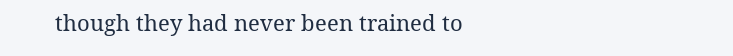though they had never been trained to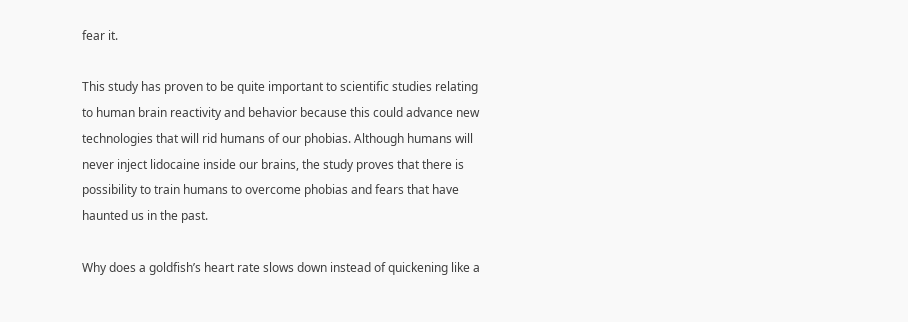fear it.

This study has proven to be quite important to scientific studies relating to human brain reactivity and behavior because this could advance new technologies that will rid humans of our phobias. Although humans will never inject lidocaine inside our brains, the study proves that there is possibility to train humans to overcome phobias and fears that have haunted us in the past.

Why does a goldfish’s heart rate slows down instead of quickening like a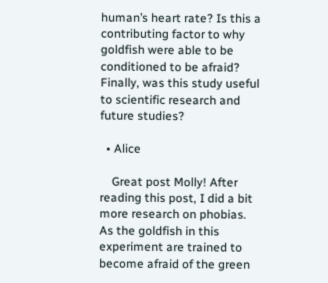human’s heart rate? Is this a contributing factor to why goldfish were able to be conditioned to be afraid? Finally, was this study useful to scientific research and future studies?

  • Alice

    Great post Molly! After reading this post, I did a bit more research on phobias. As the goldfish in this experiment are trained to become afraid of the green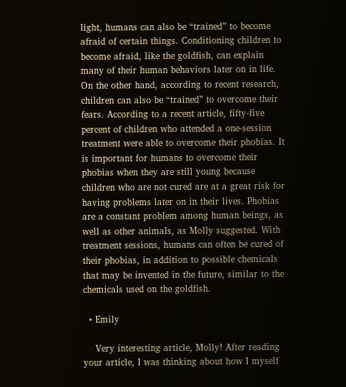light, humans can also be “trained” to become afraid of certain things. Conditioning children to become afraid, like the goldfish, can explain many of their human behaviors later on in life. On the other hand, according to recent research, children can also be “trained” to overcome their fears. According to a recent article, fifty-five percent of children who attended a one-session treatment were able to overcome their phobias. It is important for humans to overcome their phobias when they are still young because children who are not cured are at a great risk for having problems later on in their lives. Phobias are a constant problem among human beings, as well as other animals, as Molly suggested. With treatment sessions, humans can often be cured of their phobias, in addition to possible chemicals that may be invented in the future, similar to the chemicals used on the goldfish.

  • Emily

    Very interesting article, Molly! After reading your article, I was thinking about how I myself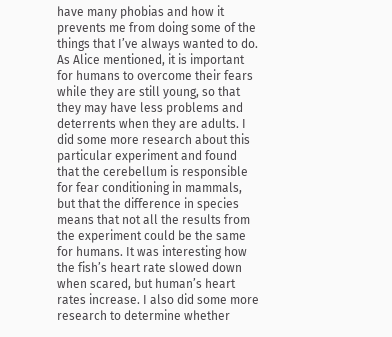have many phobias and how it prevents me from doing some of the things that I’ve always wanted to do. As Alice mentioned, it is important for humans to overcome their fears while they are still young, so that they may have less problems and deterrents when they are adults. I did some more research about this particular experiment and found that the cerebellum is responsible for fear conditioning in mammals, but that the difference in species means that not all the results from the experiment could be the same for humans. It was interesting how the fish’s heart rate slowed down when scared, but human’s heart rates increase. I also did some more research to determine whether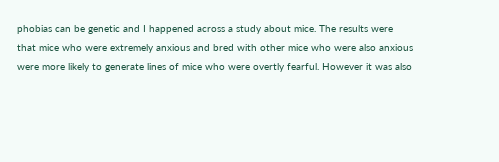phobias can be genetic and I happened across a study about mice. The results were that mice who were extremely anxious and bred with other mice who were also anxious were more likely to generate lines of mice who were overtly fearful. However it was also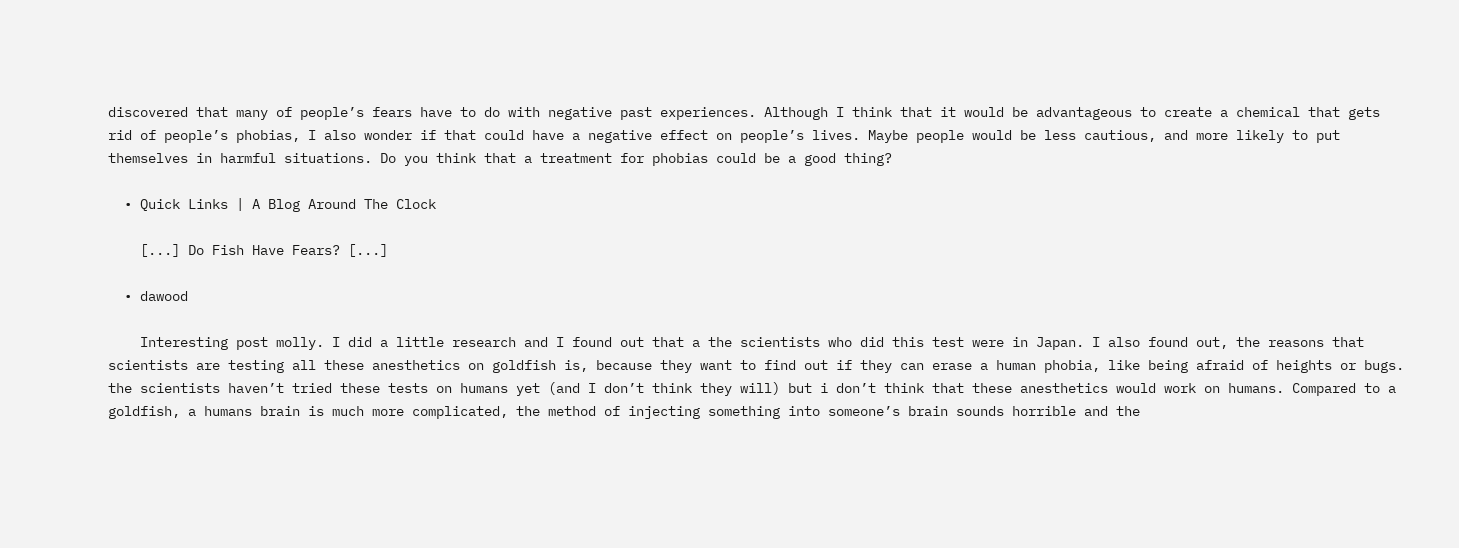discovered that many of people’s fears have to do with negative past experiences. Although I think that it would be advantageous to create a chemical that gets rid of people’s phobias, I also wonder if that could have a negative effect on people’s lives. Maybe people would be less cautious, and more likely to put themselves in harmful situations. Do you think that a treatment for phobias could be a good thing?

  • Quick Links | A Blog Around The Clock

    [...] Do Fish Have Fears? [...]

  • dawood

    Interesting post molly. I did a little research and I found out that a the scientists who did this test were in Japan. I also found out, the reasons that scientists are testing all these anesthetics on goldfish is, because they want to find out if they can erase a human phobia, like being afraid of heights or bugs. the scientists haven’t tried these tests on humans yet (and I don’t think they will) but i don’t think that these anesthetics would work on humans. Compared to a goldfish, a humans brain is much more complicated, the method of injecting something into someone’s brain sounds horrible and the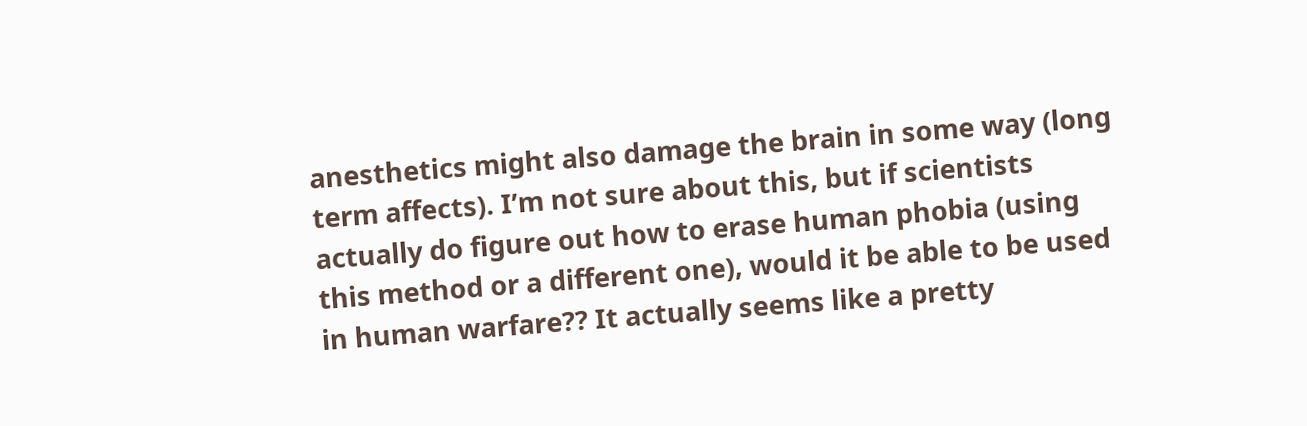anesthetics might also damage the brain in some way (long term affects). I’m not sure about this, but if scientists actually do figure out how to erase human phobia (using this method or a different one), would it be able to be used in human warfare?? It actually seems like a pretty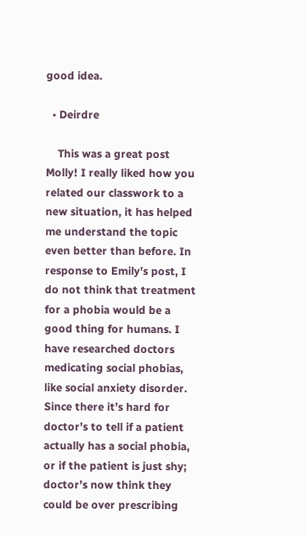good idea.

  • Deirdre

    This was a great post Molly! I really liked how you related our classwork to a new situation, it has helped me understand the topic even better than before. In response to Emily’s post, I do not think that treatment for a phobia would be a good thing for humans. I have researched doctors medicating social phobias, like social anxiety disorder. Since there it’s hard for doctor’s to tell if a patient actually has a social phobia, or if the patient is just shy; doctor’s now think they could be over prescribing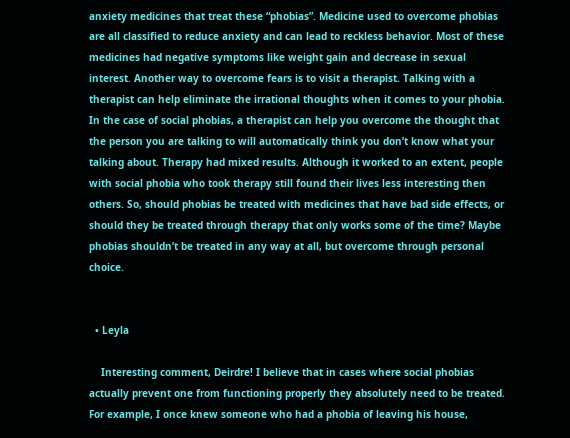anxiety medicines that treat these “phobias”. Medicine used to overcome phobias are all classified to reduce anxiety and can lead to reckless behavior. Most of these medicines had negative symptoms like weight gain and decrease in sexual interest. Another way to overcome fears is to visit a therapist. Talking with a therapist can help eliminate the irrational thoughts when it comes to your phobia. In the case of social phobias, a therapist can help you overcome the thought that the person you are talking to will automatically think you don’t know what your talking about. Therapy had mixed results. Although it worked to an extent, people with social phobia who took therapy still found their lives less interesting then others. So, should phobias be treated with medicines that have bad side effects, or should they be treated through therapy that only works some of the time? Maybe phobias shouldn’t be treated in any way at all, but overcome through personal choice.


  • Leyla

    Interesting comment, Deirdre! I believe that in cases where social phobias actually prevent one from functioning properly they absolutely need to be treated. For example, I once knew someone who had a phobia of leaving his house,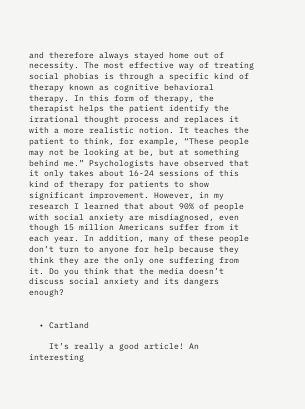and therefore always stayed home out of necessity. The most effective way of treating social phobias is through a specific kind of therapy known as cognitive behavioral therapy. In this form of therapy, the therapist helps the patient identify the irrational thought process and replaces it with a more realistic notion. It teaches the patient to think, for example, “These people may not be looking at be, but at something behind me.” Psychologists have observed that it only takes about 16-24 sessions of this kind of therapy for patients to show significant improvement. However, in my research I learned that about 90% of people with social anxiety are misdiagnosed, even though 15 million Americans suffer from it each year. In addition, many of these people don’t turn to anyone for help because they think they are the only one suffering from it. Do you think that the media doesn’t discuss social anxiety and its dangers enough?


  • Cartland

    It’s really a good article! An interesting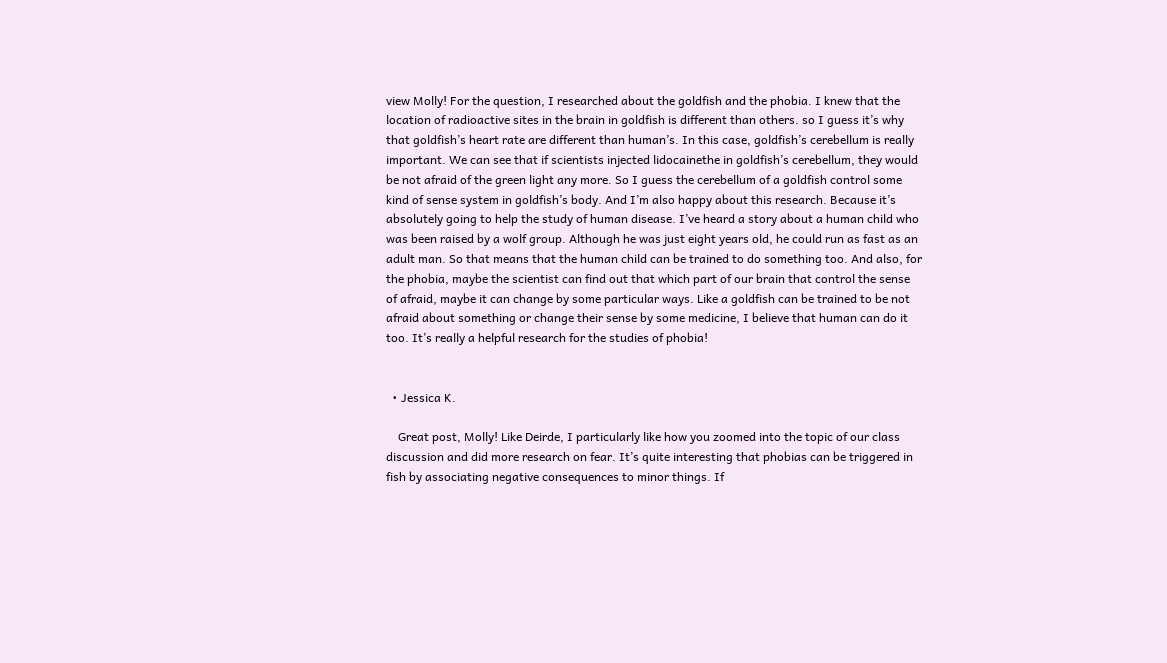view Molly! For the question, I researched about the goldfish and the phobia. I knew that the location of radioactive sites in the brain in goldfish is different than others. so I guess it’s why that goldfish’s heart rate are different than human’s. In this case, goldfish’s cerebellum is really important. We can see that if scientists injected lidocainethe in goldfish’s cerebellum, they would be not afraid of the green light any more. So I guess the cerebellum of a goldfish control some kind of sense system in goldfish’s body. And I’m also happy about this research. Because it’s absolutely going to help the study of human disease. I’ve heard a story about a human child who was been raised by a wolf group. Although he was just eight years old, he could run as fast as an adult man. So that means that the human child can be trained to do something too. And also, for the phobia, maybe the scientist can find out that which part of our brain that control the sense of afraid, maybe it can change by some particular ways. Like a goldfish can be trained to be not afraid about something or change their sense by some medicine, I believe that human can do it too. It’s really a helpful research for the studies of phobia!


  • Jessica K.

    Great post, Molly! Like Deirde, I particularly like how you zoomed into the topic of our class discussion and did more research on fear. It’s quite interesting that phobias can be triggered in fish by associating negative consequences to minor things. If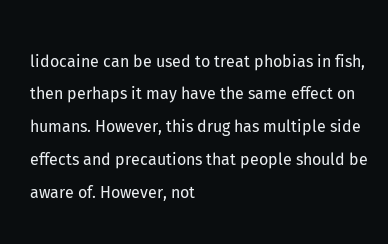lidocaine can be used to treat phobias in fish, then perhaps it may have the same effect on humans. However, this drug has multiple side effects and precautions that people should be aware of. However, not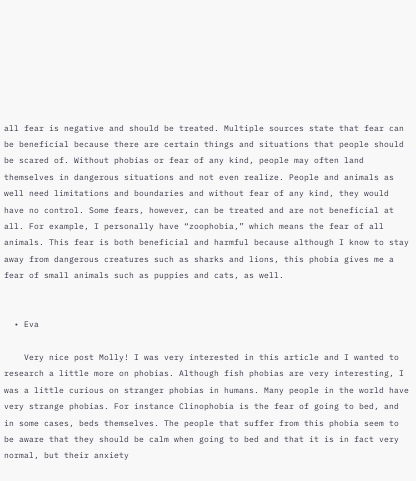all fear is negative and should be treated. Multiple sources state that fear can be beneficial because there are certain things and situations that people should be scared of. Without phobias or fear of any kind, people may often land themselves in dangerous situations and not even realize. People and animals as well need limitations and boundaries and without fear of any kind, they would have no control. Some fears, however, can be treated and are not beneficial at all. For example, I personally have “zoophobia,” which means the fear of all animals. This fear is both beneficial and harmful because although I know to stay away from dangerous creatures such as sharks and lions, this phobia gives me a fear of small animals such as puppies and cats, as well.


  • Eva

    Very nice post Molly! I was very interested in this article and I wanted to research a little more on phobias. Although fish phobias are very interesting, I was a little curious on stranger phobias in humans. Many people in the world have very strange phobias. For instance Clinophobia is the fear of going to bed, and in some cases, beds themselves. The people that suffer from this phobia seem to be aware that they should be calm when going to bed and that it is in fact very normal, but their anxiety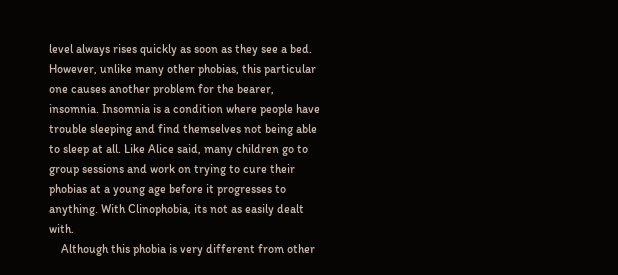level always rises quickly as soon as they see a bed. However, unlike many other phobias, this particular one causes another problem for the bearer, insomnia. Insomnia is a condition where people have trouble sleeping and find themselves not being able to sleep at all. Like Alice said, many children go to group sessions and work on trying to cure their phobias at a young age before it progresses to anything. With Clinophobia, its not as easily dealt with.
    Although this phobia is very different from other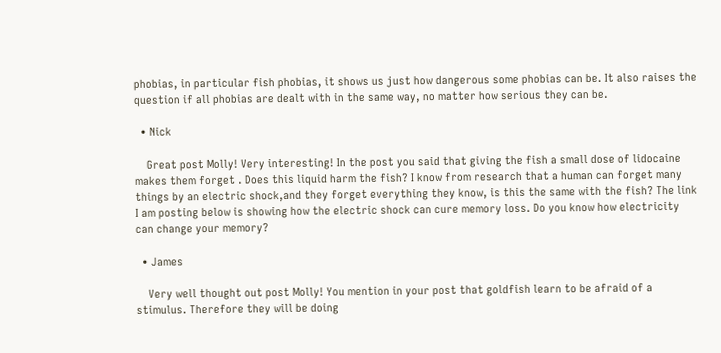phobias, in particular fish phobias, it shows us just how dangerous some phobias can be. It also raises the question if all phobias are dealt with in the same way, no matter how serious they can be.

  • Nick

    Great post Molly! Very interesting! In the post you said that giving the fish a small dose of lidocaine makes them forget . Does this liquid harm the fish? I know from research that a human can forget many things by an electric shock,and they forget everything they know, is this the same with the fish? The link I am posting below is showing how the electric shock can cure memory loss. Do you know how electricity can change your memory?

  • James

    Very well thought out post Molly! You mention in your post that goldfish learn to be afraid of a stimulus. Therefore they will be doing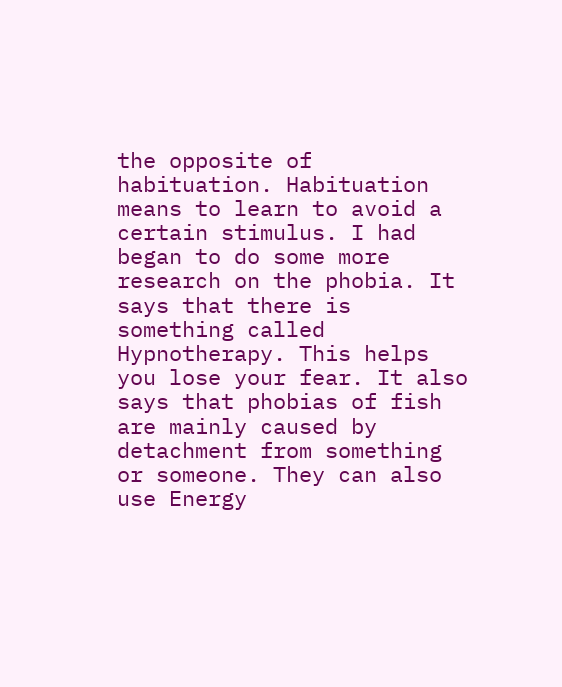the opposite of habituation. Habituation means to learn to avoid a certain stimulus. I had began to do some more research on the phobia. It says that there is something called Hypnotherapy. This helps you lose your fear. It also says that phobias of fish are mainly caused by detachment from something or someone. They can also use Energy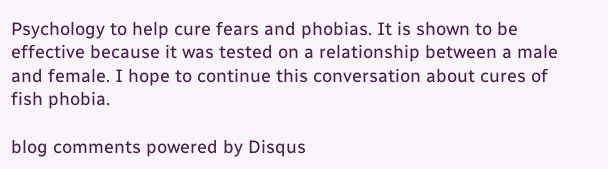Psychology to help cure fears and phobias. It is shown to be effective because it was tested on a relationship between a male and female. I hope to continue this conversation about cures of fish phobia.

blog comments powered by Disqus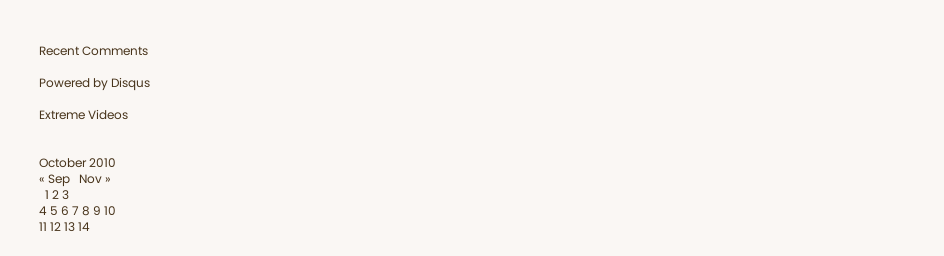Recent Comments

Powered by Disqus

Extreme Videos


October 2010
« Sep   Nov »
  1 2 3
4 5 6 7 8 9 10
11 12 13 14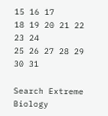15 16 17
18 19 20 21 22 23 24
25 26 27 28 29 30 31

Search Extreme Biology